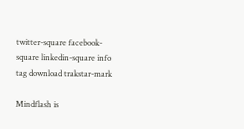twitter-square facebook-square linkedin-square info tag download trakstar-mark

Mindflash is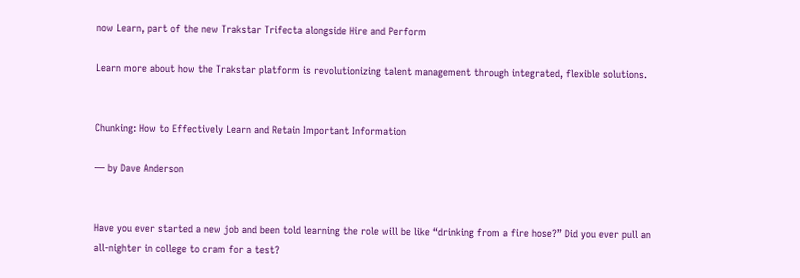now Learn, part of the new Trakstar Trifecta alongside Hire and Perform

Learn more about how the Trakstar platform is revolutionizing talent management through integrated, flexible solutions.


Chunking: How to Effectively Learn and Retain Important Information

— by Dave Anderson


Have you ever started a new job and been told learning the role will be like “drinking from a fire hose?” Did you ever pull an all-nighter in college to cram for a test?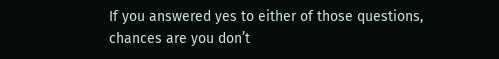If you answered yes to either of those questions, chances are you don’t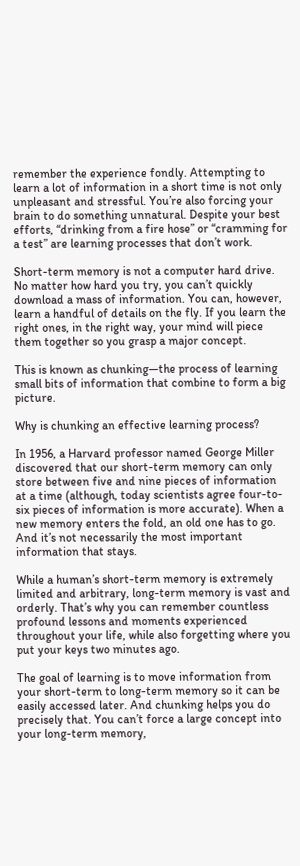remember the experience fondly. Attempting to learn a lot of information in a short time is not only unpleasant and stressful. You’re also forcing your brain to do something unnatural. Despite your best efforts, “drinking from a fire hose” or “cramming for a test” are learning processes that don’t work.

Short-term memory is not a computer hard drive. No matter how hard you try, you can’t quickly download a mass of information. You can, however, learn a handful of details on the fly. If you learn the right ones, in the right way, your mind will piece them together so you grasp a major concept.

This is known as chunking—the process of learning small bits of information that combine to form a big picture.

Why is chunking an effective learning process?

In 1956, a Harvard professor named George Miller discovered that our short-term memory can only store between five and nine pieces of information at a time (although, today scientists agree four-to-six pieces of information is more accurate). When a new memory enters the fold, an old one has to go. And it’s not necessarily the most important information that stays.

While a human’s short-term memory is extremely limited and arbitrary, long-term memory is vast and orderly. That’s why you can remember countless profound lessons and moments experienced throughout your life, while also forgetting where you put your keys two minutes ago.

The goal of learning is to move information from your short-term to long-term memory so it can be easily accessed later. And chunking helps you do precisely that. You can’t force a large concept into your long-term memory,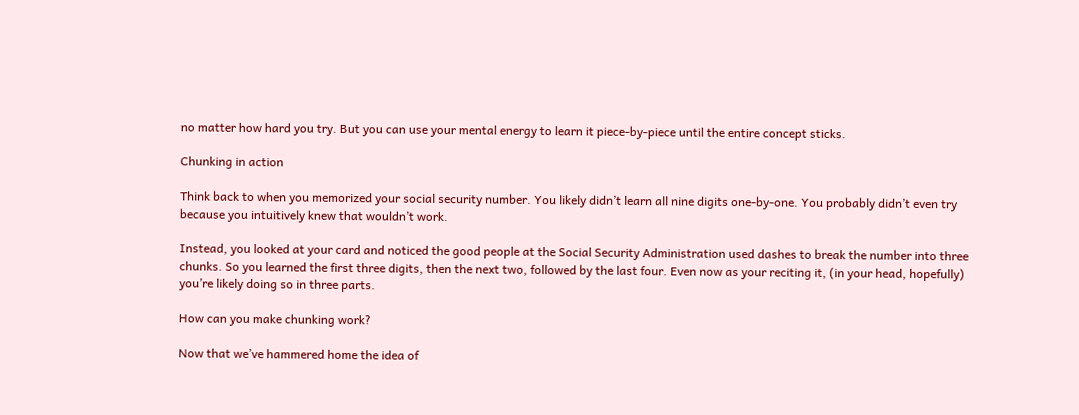no matter how hard you try. But you can use your mental energy to learn it piece-by-piece until the entire concept sticks.

Chunking in action

Think back to when you memorized your social security number. You likely didn’t learn all nine digits one-by-one. You probably didn’t even try because you intuitively knew that wouldn’t work.

Instead, you looked at your card and noticed the good people at the Social Security Administration used dashes to break the number into three chunks. So you learned the first three digits, then the next two, followed by the last four. Even now as your reciting it, (in your head, hopefully) you’re likely doing so in three parts.

How can you make chunking work?

Now that we’ve hammered home the idea of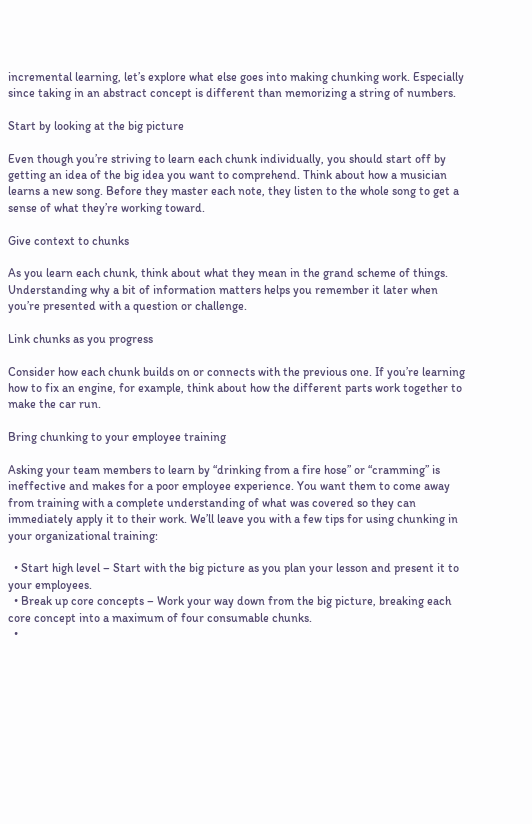incremental learning, let’s explore what else goes into making chunking work. Especially since taking in an abstract concept is different than memorizing a string of numbers.

Start by looking at the big picture

Even though you’re striving to learn each chunk individually, you should start off by getting an idea of the big idea you want to comprehend. Think about how a musician learns a new song. Before they master each note, they listen to the whole song to get a sense of what they’re working toward.

Give context to chunks

As you learn each chunk, think about what they mean in the grand scheme of things. Understanding why a bit of information matters helps you remember it later when you’re presented with a question or challenge.

Link chunks as you progress

Consider how each chunk builds on or connects with the previous one. If you’re learning how to fix an engine, for example, think about how the different parts work together to make the car run.

Bring chunking to your employee training

Asking your team members to learn by “drinking from a fire hose” or “cramming” is ineffective and makes for a poor employee experience. You want them to come away from training with a complete understanding of what was covered so they can immediately apply it to their work. We’ll leave you with a few tips for using chunking in your organizational training:

  • Start high level – Start with the big picture as you plan your lesson and present it to your employees.
  • Break up core concepts – Work your way down from the big picture, breaking each core concept into a maximum of four consumable chunks.
  •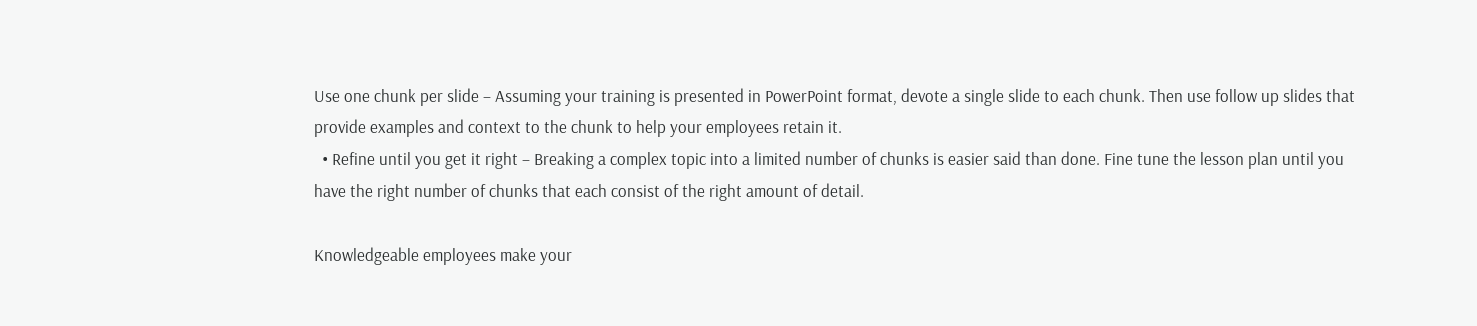Use one chunk per slide – Assuming your training is presented in PowerPoint format, devote a single slide to each chunk. Then use follow up slides that provide examples and context to the chunk to help your employees retain it.
  • Refine until you get it right – Breaking a complex topic into a limited number of chunks is easier said than done. Fine tune the lesson plan until you have the right number of chunks that each consist of the right amount of detail.

Knowledgeable employees make your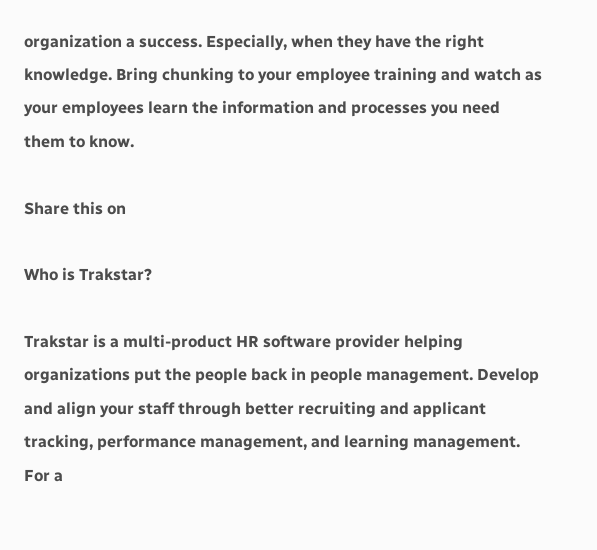organization a success. Especially, when they have the right knowledge. Bring chunking to your employee training and watch as your employees learn the information and processes you need them to know.

Share this on

Who is Trakstar?

Trakstar is a multi-product HR software provider helping organizations put the people back in people management. Develop and align your staff through better recruiting and applicant tracking, performance management, and learning management. For a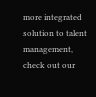more integrated solution to talent management, check out our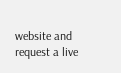website and request a live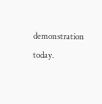demonstration today.